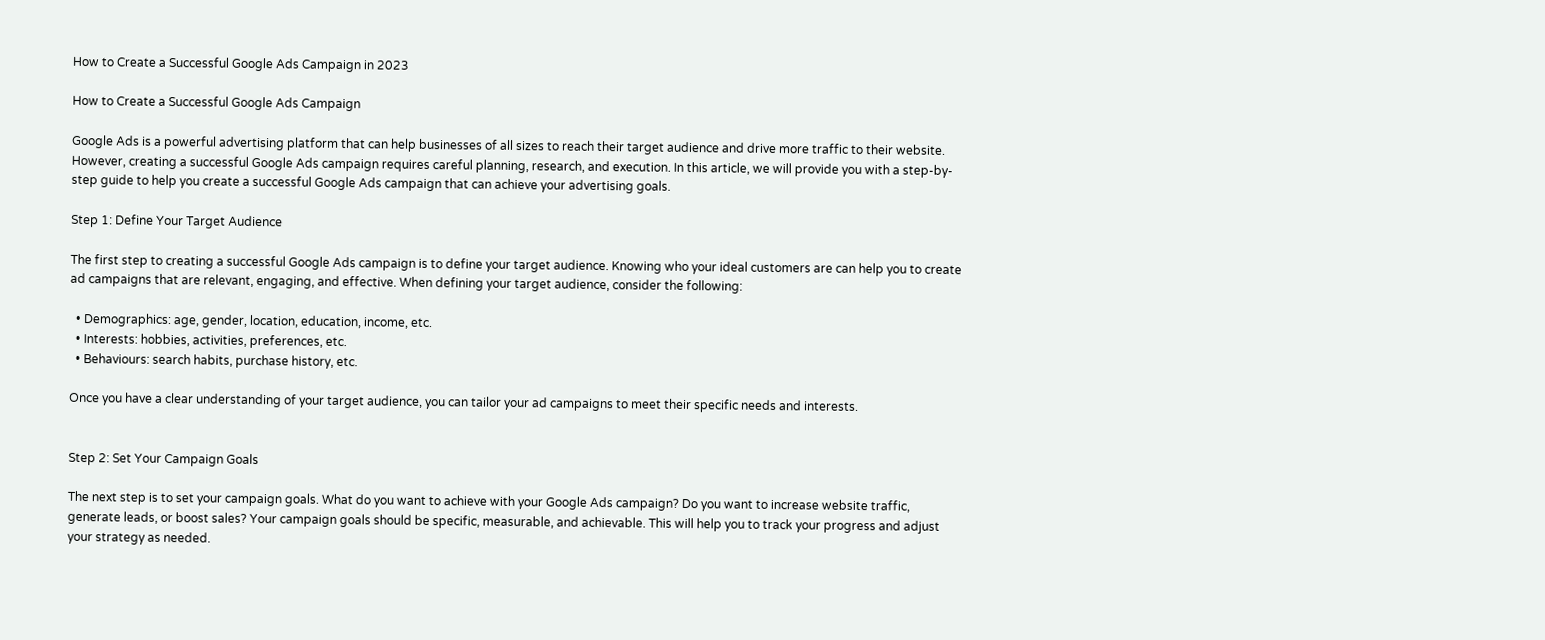How to Create a Successful Google Ads Campaign in 2023

How to Create a Successful Google Ads Campaign

Google Ads is a powerful advertising platform that can help businesses of all sizes to reach their target audience and drive more traffic to their website. However, creating a successful Google Ads campaign requires careful planning, research, and execution. In this article, we will provide you with a step-by-step guide to help you create a successful Google Ads campaign that can achieve your advertising goals.

Step 1: Define Your Target Audience

The first step to creating a successful Google Ads campaign is to define your target audience. Knowing who your ideal customers are can help you to create ad campaigns that are relevant, engaging, and effective. When defining your target audience, consider the following:

  • Demographics: age, gender, location, education, income, etc.
  • Interests: hobbies, activities, preferences, etc.
  • Behaviours: search habits, purchase history, etc.

Once you have a clear understanding of your target audience, you can tailor your ad campaigns to meet their specific needs and interests.


Step 2: Set Your Campaign Goals

The next step is to set your campaign goals. What do you want to achieve with your Google Ads campaign? Do you want to increase website traffic, generate leads, or boost sales? Your campaign goals should be specific, measurable, and achievable. This will help you to track your progress and adjust your strategy as needed.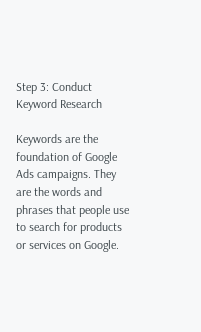Step 3: Conduct Keyword Research

Keywords are the foundation of Google Ads campaigns. They are the words and phrases that people use to search for products or services on Google.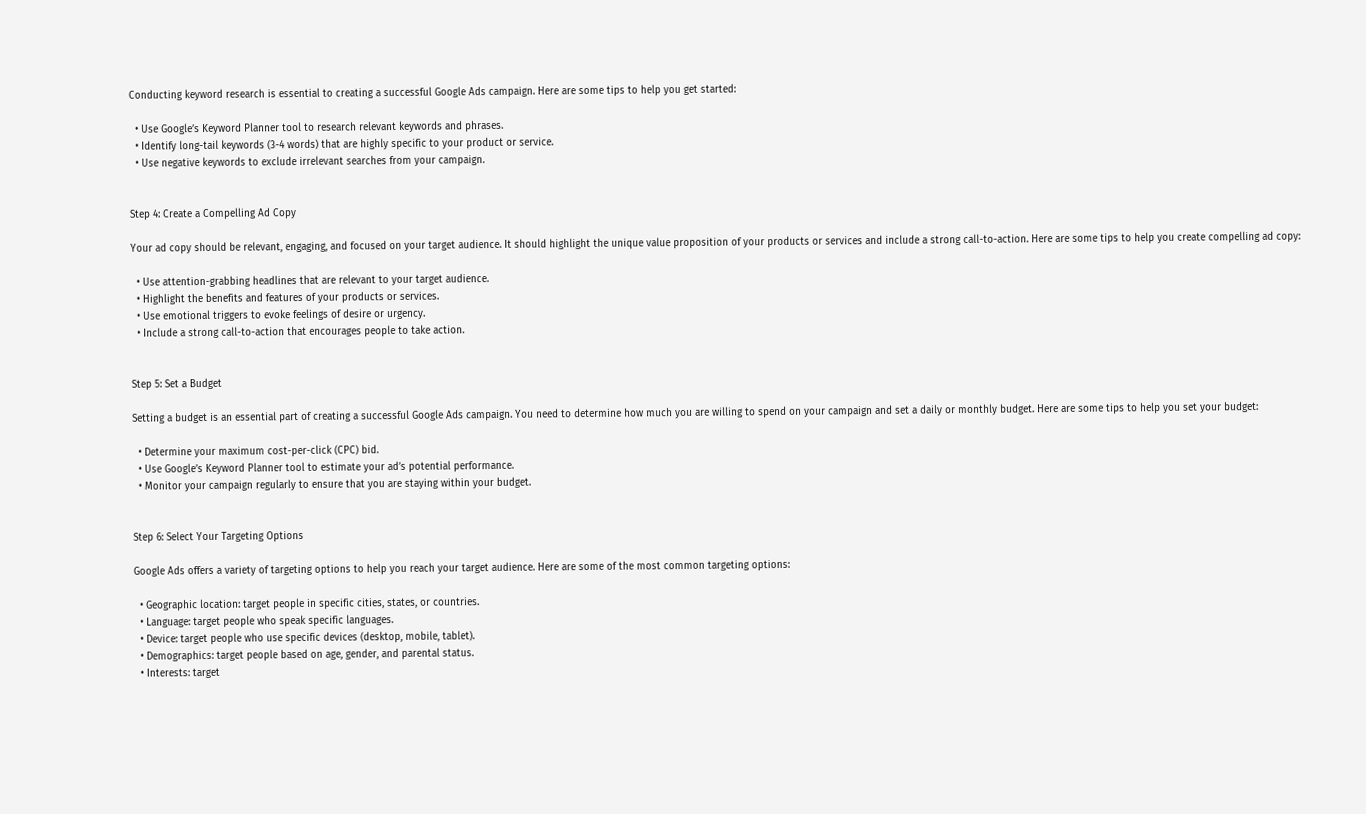Conducting keyword research is essential to creating a successful Google Ads campaign. Here are some tips to help you get started:

  • Use Google’s Keyword Planner tool to research relevant keywords and phrases.
  • Identify long-tail keywords (3-4 words) that are highly specific to your product or service.
  • Use negative keywords to exclude irrelevant searches from your campaign.


Step 4: Create a Compelling Ad Copy

Your ad copy should be relevant, engaging, and focused on your target audience. It should highlight the unique value proposition of your products or services and include a strong call-to-action. Here are some tips to help you create compelling ad copy:

  • Use attention-grabbing headlines that are relevant to your target audience.
  • Highlight the benefits and features of your products or services.
  • Use emotional triggers to evoke feelings of desire or urgency.
  • Include a strong call-to-action that encourages people to take action.


Step 5: Set a Budget

Setting a budget is an essential part of creating a successful Google Ads campaign. You need to determine how much you are willing to spend on your campaign and set a daily or monthly budget. Here are some tips to help you set your budget:

  • Determine your maximum cost-per-click (CPC) bid.
  • Use Google’s Keyword Planner tool to estimate your ad’s potential performance.
  • Monitor your campaign regularly to ensure that you are staying within your budget.


Step 6: Select Your Targeting Options

Google Ads offers a variety of targeting options to help you reach your target audience. Here are some of the most common targeting options:

  • Geographic location: target people in specific cities, states, or countries.
  • Language: target people who speak specific languages.
  • Device: target people who use specific devices (desktop, mobile, tablet).
  • Demographics: target people based on age, gender, and parental status.
  • Interests: target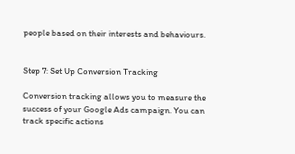people based on their interests and behaviours.


Step 7: Set Up Conversion Tracking

Conversion tracking allows you to measure the success of your Google Ads campaign. You can track specific actions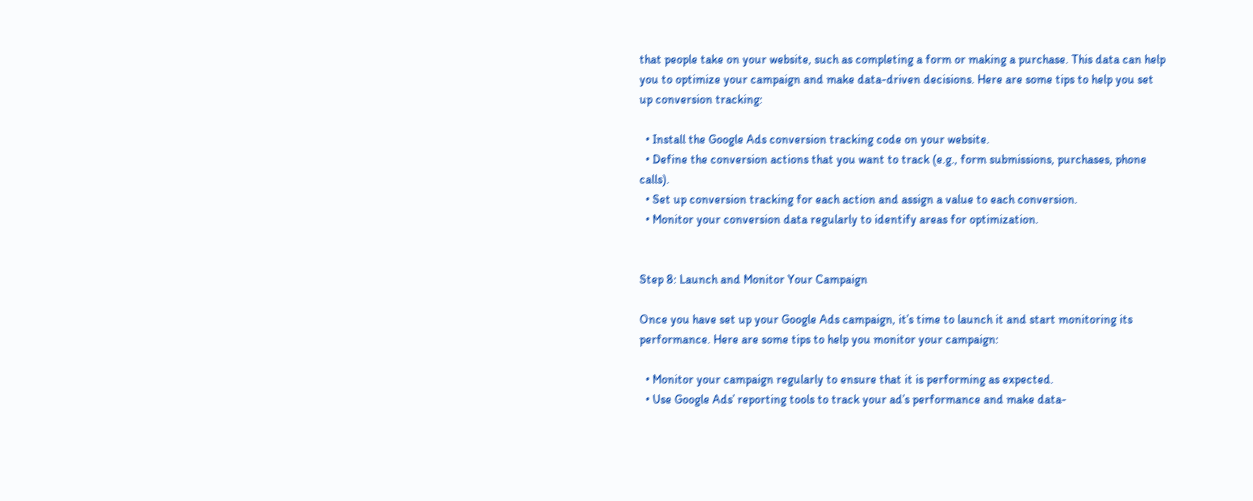that people take on your website, such as completing a form or making a purchase. This data can help you to optimize your campaign and make data-driven decisions. Here are some tips to help you set up conversion tracking:

  • Install the Google Ads conversion tracking code on your website.
  • Define the conversion actions that you want to track (e.g., form submissions, purchases, phone calls).
  • Set up conversion tracking for each action and assign a value to each conversion.
  • Monitor your conversion data regularly to identify areas for optimization.


Step 8: Launch and Monitor Your Campaign

Once you have set up your Google Ads campaign, it’s time to launch it and start monitoring its performance. Here are some tips to help you monitor your campaign:

  • Monitor your campaign regularly to ensure that it is performing as expected.
  • Use Google Ads’ reporting tools to track your ad’s performance and make data-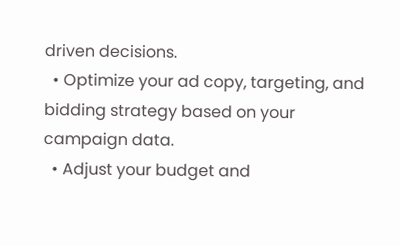driven decisions.
  • Optimize your ad copy, targeting, and bidding strategy based on your campaign data.
  • Adjust your budget and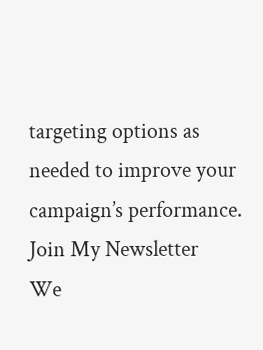targeting options as needed to improve your campaign’s performance.
Join My Newsletter
We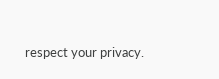respect your privacy.